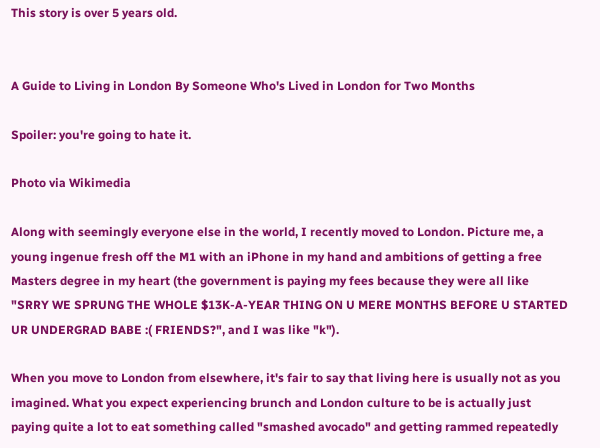This story is over 5 years old.


A Guide to Living in London By Someone Who's Lived in London for Two Months

Spoiler: you're going to hate it.

Photo via Wikimedia

Along with seemingly everyone else in the world, I recently moved to London. Picture me, a young ingenue fresh off the M1 with an iPhone in my hand and ambitions of getting a free Masters degree in my heart (the government is paying my fees because they were all like "SRRY WE SPRUNG THE WHOLE $13K-A-YEAR THING ON U MERE MONTHS BEFORE U STARTED UR UNDERGRAD BABE :( FRIENDS?", and I was like "k").

When you move to London from elsewhere, it's fair to say that living here is usually not as you imagined. What you expect experiencing brunch and London culture to be is actually just paying quite a lot to eat something called "smashed avocado" and getting rammed repeatedly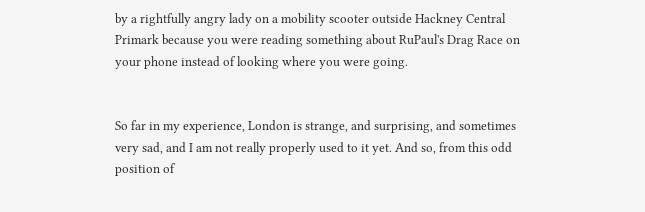by a rightfully angry lady on a mobility scooter outside Hackney Central Primark because you were reading something about RuPaul's Drag Race on your phone instead of looking where you were going.


So far in my experience, London is strange, and surprising, and sometimes very sad, and I am not really properly used to it yet. And so, from this odd position of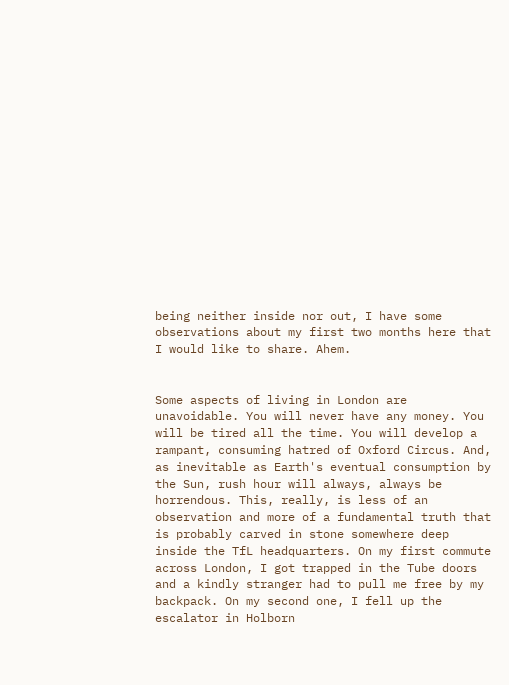being neither inside nor out, I have some observations about my first two months here that I would like to share. Ahem.


Some aspects of living in London are unavoidable. You will never have any money. You will be tired all the time. You will develop a rampant, consuming hatred of Oxford Circus. And, as inevitable as Earth's eventual consumption by the Sun, rush hour will always, always be horrendous. This, really, is less of an observation and more of a fundamental truth that is probably carved in stone somewhere deep inside the TfL headquarters. On my first commute across London, I got trapped in the Tube doors and a kindly stranger had to pull me free by my backpack. On my second one, I fell up the escalator in Holborn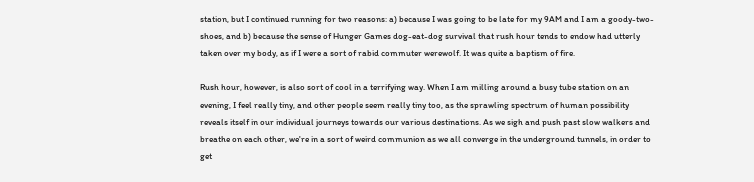station, but I continued running for two reasons: a) because I was going to be late for my 9AM and I am a goody-two-shoes, and b) because the sense of Hunger Games dog-eat-dog survival that rush hour tends to endow had utterly taken over my body, as if I were a sort of rabid commuter werewolf. It was quite a baptism of fire.

Rush hour, however, is also sort of cool in a terrifying way. When I am milling around a busy tube station on an evening, I feel really tiny, and other people seem really tiny too, as the sprawling spectrum of human possibility reveals itself in our individual journeys towards our various destinations. As we sigh and push past slow walkers and breathe on each other, we're in a sort of weird communion as we all converge in the underground tunnels, in order to get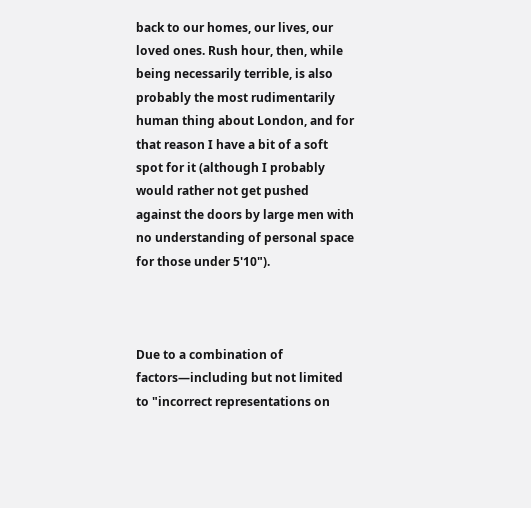back to our homes, our lives, our loved ones. Rush hour, then, while being necessarily terrible, is also probably the most rudimentarily human thing about London, and for that reason I have a bit of a soft spot for it (although I probably would rather not get pushed against the doors by large men with no understanding of personal space for those under 5'10").



Due to a combination of factors—including but not limited to "incorrect representations on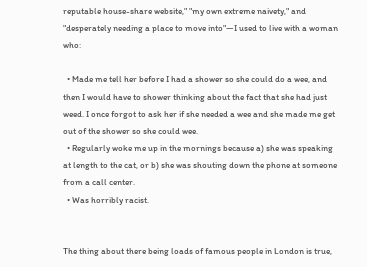reputable house-share website," "my own extreme naivety," and "desperately needing a place to move into"—I used to live with a woman who:

  • Made me tell her before I had a shower so she could do a wee, and then I would have to shower thinking about the fact that she had just weed. I once forgot to ask her if she needed a wee and she made me get out of the shower so she could wee.
  • Regularly woke me up in the mornings because a) she was speaking at length to the cat, or b) she was shouting down the phone at someone from a call center.
  • Was horribly racist.


The thing about there being loads of famous people in London is true,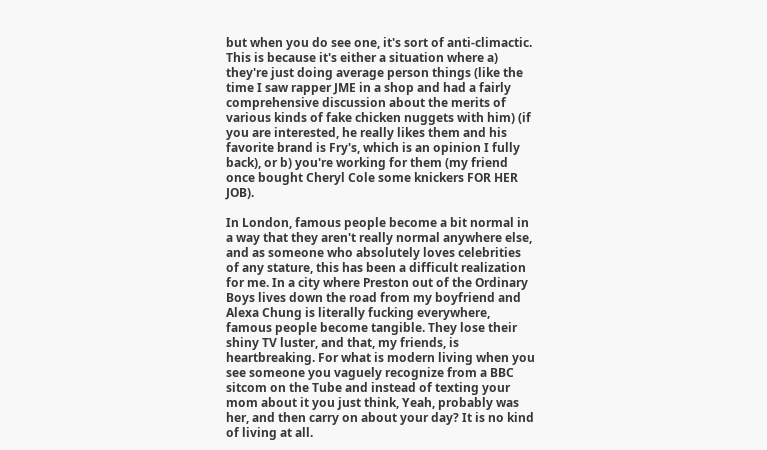but when you do see one, it's sort of anti-climactic. This is because it's either a situation where a) they're just doing average person things (like the time I saw rapper JME in a shop and had a fairly comprehensive discussion about the merits of various kinds of fake chicken nuggets with him) (if you are interested, he really likes them and his favorite brand is Fry's, which is an opinion I fully back), or b) you're working for them (my friend once bought Cheryl Cole some knickers FOR HER JOB).

In London, famous people become a bit normal in a way that they aren't really normal anywhere else, and as someone who absolutely loves celebrities of any stature, this has been a difficult realization for me. In a city where Preston out of the Ordinary Boys lives down the road from my boyfriend and Alexa Chung is literally fucking everywhere, famous people become tangible. They lose their shiny TV luster, and that, my friends, is heartbreaking. For what is modern living when you see someone you vaguely recognize from a BBC sitcom on the Tube and instead of texting your mom about it you just think, Yeah, probably was her, and then carry on about your day? It is no kind of living at all.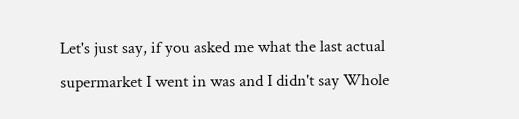Let's just say, if you asked me what the last actual supermarket I went in was and I didn't say Whole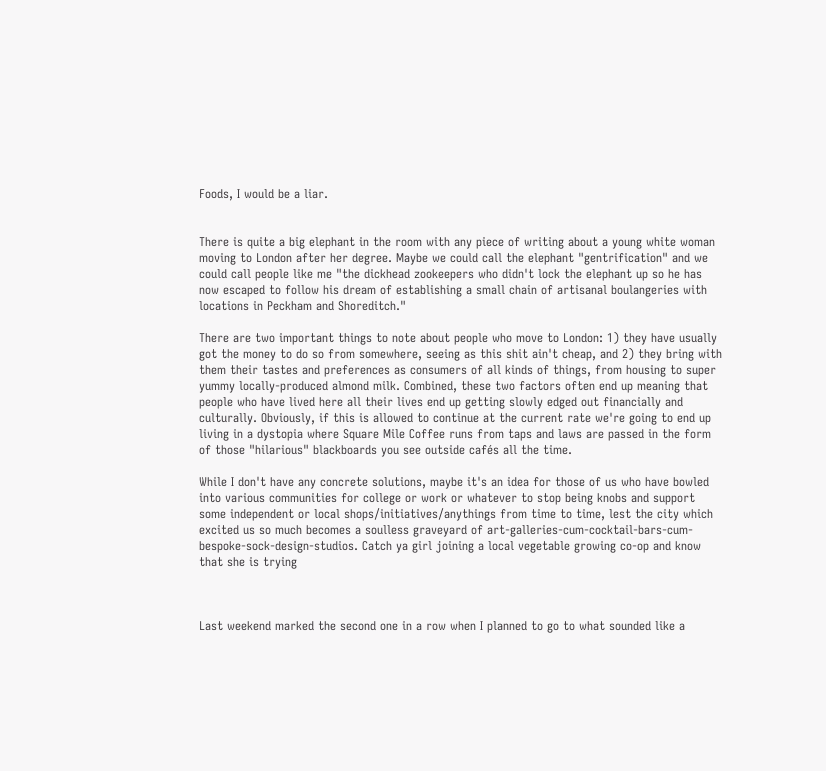Foods, I would be a liar.


There is quite a big elephant in the room with any piece of writing about a young white woman moving to London after her degree. Maybe we could call the elephant "gentrification" and we could call people like me "the dickhead zookeepers who didn't lock the elephant up so he has now escaped to follow his dream of establishing a small chain of artisanal boulangeries with locations in Peckham and Shoreditch."

There are two important things to note about people who move to London: 1) they have usually got the money to do so from somewhere, seeing as this shit ain't cheap, and 2) they bring with them their tastes and preferences as consumers of all kinds of things, from housing to super yummy locally-produced almond milk. Combined, these two factors often end up meaning that people who have lived here all their lives end up getting slowly edged out financially and culturally. Obviously, if this is allowed to continue at the current rate we're going to end up living in a dystopia where Square Mile Coffee runs from taps and laws are passed in the form of those "hilarious" blackboards you see outside cafés all the time.

While I don't have any concrete solutions, maybe it's an idea for those of us who have bowled into various communities for college or work or whatever to stop being knobs and support some independent or local shops/initiatives/anythings from time to time, lest the city which excited us so much becomes a soulless graveyard of art-galleries-cum-cocktail-bars-cum-bespoke-sock-design-studios. Catch ya girl joining a local vegetable growing co-op and know that she is trying



Last weekend marked the second one in a row when I planned to go to what sounded like a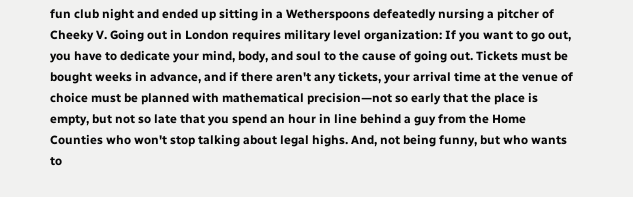fun club night and ended up sitting in a Wetherspoons defeatedly nursing a pitcher of Cheeky V. Going out in London requires military level organization: If you want to go out, you have to dedicate your mind, body, and soul to the cause of going out. Tickets must be bought weeks in advance, and if there aren't any tickets, your arrival time at the venue of choice must be planned with mathematical precision—not so early that the place is empty, but not so late that you spend an hour in line behind a guy from the Home Counties who won't stop talking about legal highs. And, not being funny, but who wants to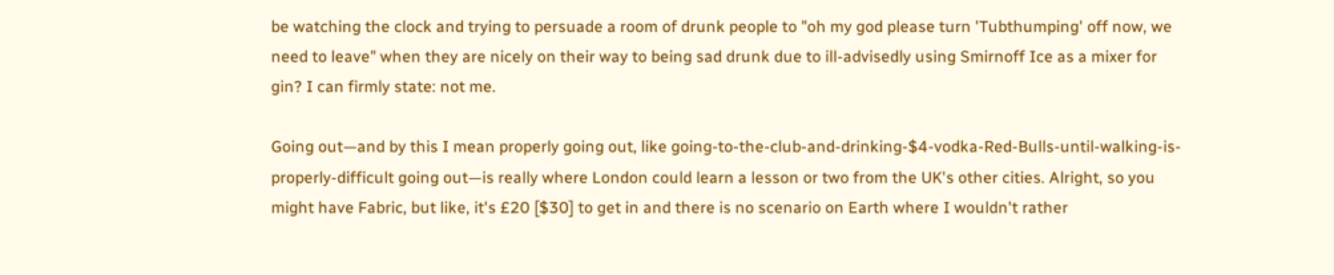be watching the clock and trying to persuade a room of drunk people to "oh my god please turn 'Tubthumping' off now, we need to leave" when they are nicely on their way to being sad drunk due to ill-advisedly using Smirnoff Ice as a mixer for gin? I can firmly state: not me.

Going out—and by this I mean properly going out, like going-to-the-club-and-drinking-$4-vodka-Red-Bulls-until-walking-is-properly-difficult going out—is really where London could learn a lesson or two from the UK's other cities. Alright, so you might have Fabric, but like, it's £20 [$30] to get in and there is no scenario on Earth where I wouldn't rather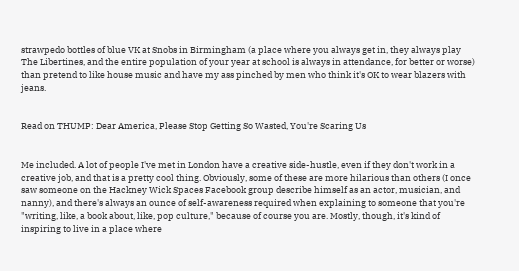strawpedo bottles of blue VK at Snobs in Birmingham (a place where you always get in, they always play The Libertines, and the entire population of your year at school is always in attendance, for better or worse) than pretend to like house music and have my ass pinched by men who think it's OK to wear blazers with jeans.


Read on THUMP: Dear America, Please Stop Getting So Wasted, You're Scaring Us


Me included. A lot of people I've met in London have a creative side-hustle, even if they don't work in a creative job, and that is a pretty cool thing. Obviously, some of these are more hilarious than others (I once saw someone on the Hackney Wick Spaces Facebook group describe himself as an actor, musician, and nanny), and there's always an ounce of self-awareness required when explaining to someone that you're "writing, like, a book about, like, pop culture," because of course you are. Mostly, though, it's kind of inspiring to live in a place where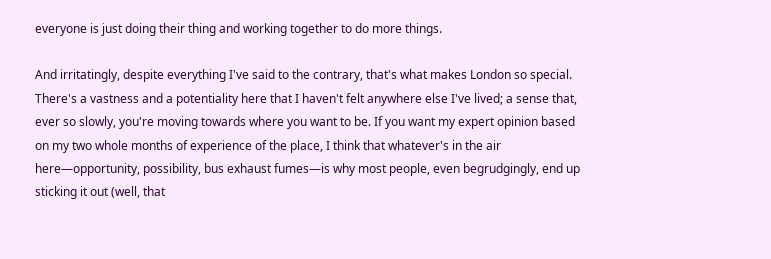everyone is just doing their thing and working together to do more things.

And irritatingly, despite everything I've said to the contrary, that's what makes London so special. There's a vastness and a potentiality here that I haven't felt anywhere else I've lived; a sense that, ever so slowly, you're moving towards where you want to be. If you want my expert opinion based on my two whole months of experience of the place, I think that whatever's in the air here—opportunity, possibility, bus exhaust fumes—is why most people, even begrudgingly, end up sticking it out (well, that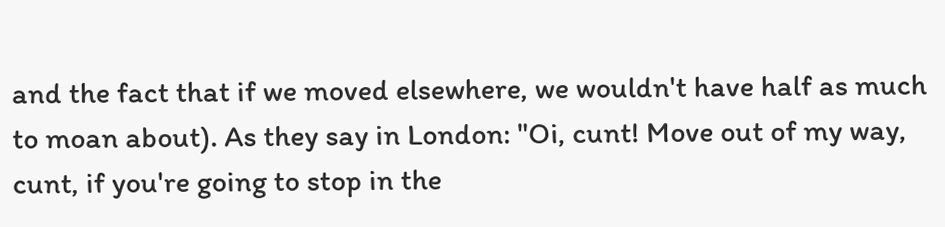and the fact that if we moved elsewhere, we wouldn't have half as much to moan about). As they say in London: "Oi, cunt! Move out of my way, cunt, if you're going to stop in the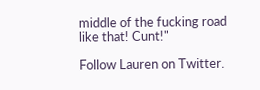middle of the fucking road like that! Cunt!"

Follow Lauren on Twitter.